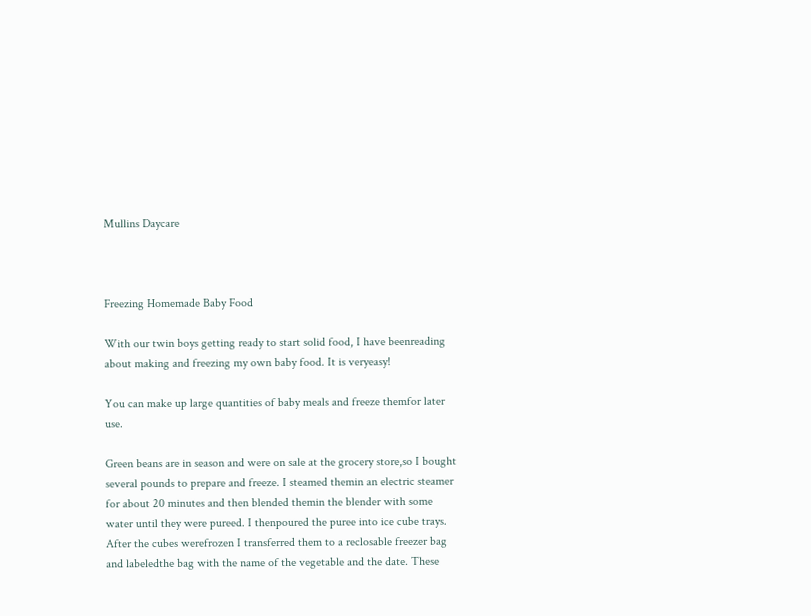Mullins Daycare



Freezing Homemade Baby Food

With our twin boys getting ready to start solid food, I have beenreading about making and freezing my own baby food. It is veryeasy!

You can make up large quantities of baby meals and freeze themfor later use.

Green beans are in season and were on sale at the grocery store,so I bought several pounds to prepare and freeze. I steamed themin an electric steamer for about 20 minutes and then blended themin the blender with some water until they were pureed. I thenpoured the puree into ice cube trays. After the cubes werefrozen I transferred them to a reclosable freezer bag and labeledthe bag with the name of the vegetable and the date. These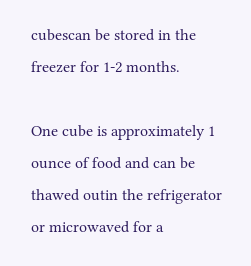cubescan be stored in the freezer for 1-2 months.

One cube is approximately 1 ounce of food and can be thawed outin the refrigerator or microwaved for a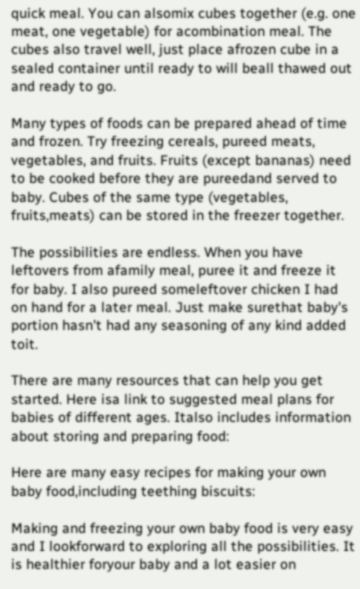quick meal. You can alsomix cubes together (e.g. one meat, one vegetable) for acombination meal. The cubes also travel well, just place afrozen cube in a sealed container until ready to will beall thawed out and ready to go.

Many types of foods can be prepared ahead of time and frozen. Try freezing cereals, pureed meats, vegetables, and fruits. Fruits (except bananas) need to be cooked before they are pureedand served to baby. Cubes of the same type (vegetables, fruits,meats) can be stored in the freezer together.

The possibilities are endless. When you have leftovers from afamily meal, puree it and freeze it for baby. I also pureed someleftover chicken I had on hand for a later meal. Just make surethat baby's portion hasn't had any seasoning of any kind added toit.

There are many resources that can help you get started. Here isa link to suggested meal plans for babies of different ages. Italso includes information about storing and preparing food:

Here are many easy recipes for making your own baby food,including teething biscuits:

Making and freezing your own baby food is very easy and I lookforward to exploring all the possibilities. It is healthier foryour baby and a lot easier on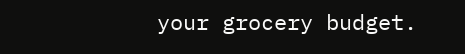your grocery budget.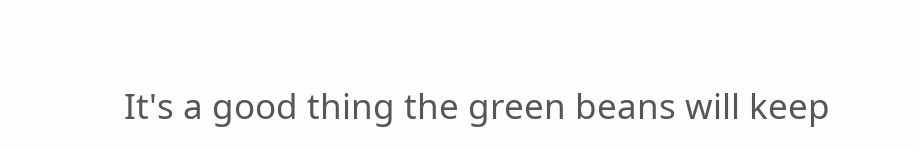It's a good thing the green beans will keep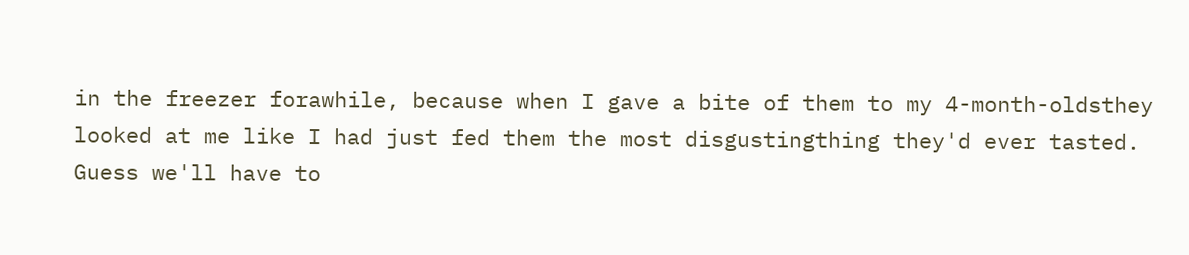in the freezer forawhile, because when I gave a bite of them to my 4-month-oldsthey looked at me like I had just fed them the most disgustingthing they'd ever tasted. Guess we'll have to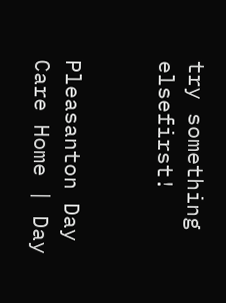try something elsefirst!


Pleasanton Day Care Home | Day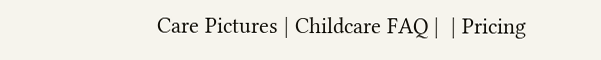Care Pictures | Childcare FAQ |  | Pricing